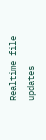Realtime file updates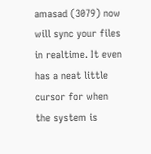amasad (3079) now will sync your files in realtime. It even has a neat little cursor for when the system is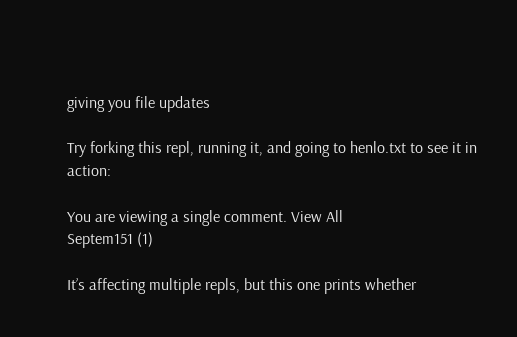giving you file updates

Try forking this repl, running it, and going to henlo.txt to see it in action:

You are viewing a single comment. View All
Septem151 (1)

It’s affecting multiple repls, but this one prints whether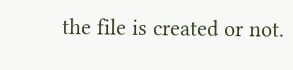the file is created or not.